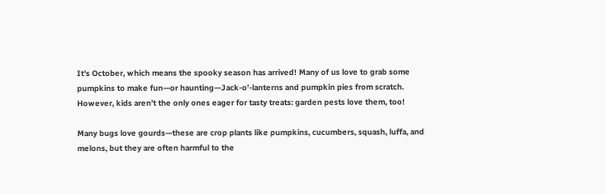It’s October, which means the spooky season has arrived! Many of us love to grab some pumpkins to make fun—or haunting—Jack-o’-lanterns and pumpkin pies from scratch. However, kids aren’t the only ones eager for tasty treats: garden pests love them, too!

Many bugs love gourds—these are crop plants like pumpkins, cucumbers, squash, luffa, and melons, but they are often harmful to the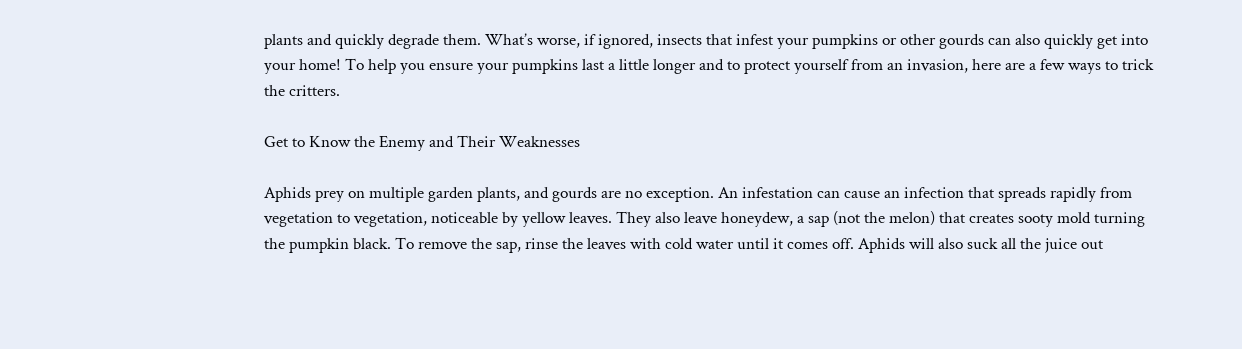plants and quickly degrade them. What’s worse, if ignored, insects that infest your pumpkins or other gourds can also quickly get into your home! To help you ensure your pumpkins last a little longer and to protect yourself from an invasion, here are a few ways to trick the critters.

Get to Know the Enemy and Their Weaknesses

Aphids prey on multiple garden plants, and gourds are no exception. An infestation can cause an infection that spreads rapidly from vegetation to vegetation, noticeable by yellow leaves. They also leave honeydew, a sap (not the melon) that creates sooty mold turning the pumpkin black. To remove the sap, rinse the leaves with cold water until it comes off. Aphids will also suck all the juice out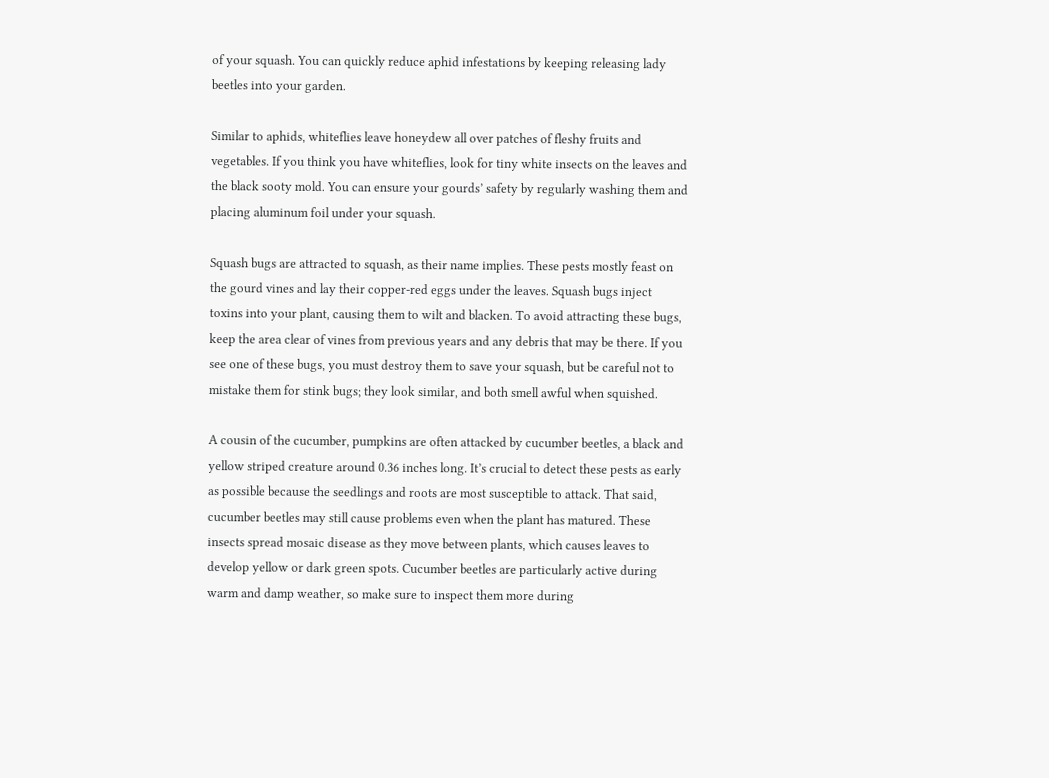of your squash. You can quickly reduce aphid infestations by keeping releasing lady beetles into your garden.

Similar to aphids, whiteflies leave honeydew all over patches of fleshy fruits and vegetables. If you think you have whiteflies, look for tiny white insects on the leaves and the black sooty mold. You can ensure your gourds’ safety by regularly washing them and placing aluminum foil under your squash.

Squash bugs are attracted to squash, as their name implies. These pests mostly feast on the gourd vines and lay their copper-red eggs under the leaves. Squash bugs inject toxins into your plant, causing them to wilt and blacken. To avoid attracting these bugs, keep the area clear of vines from previous years and any debris that may be there. If you see one of these bugs, you must destroy them to save your squash, but be careful not to mistake them for stink bugs; they look similar, and both smell awful when squished.

A cousin of the cucumber, pumpkins are often attacked by cucumber beetles, a black and yellow striped creature around 0.36 inches long. It’s crucial to detect these pests as early as possible because the seedlings and roots are most susceptible to attack. That said, cucumber beetles may still cause problems even when the plant has matured. These insects spread mosaic disease as they move between plants, which causes leaves to develop yellow or dark green spots. Cucumber beetles are particularly active during warm and damp weather, so make sure to inspect them more during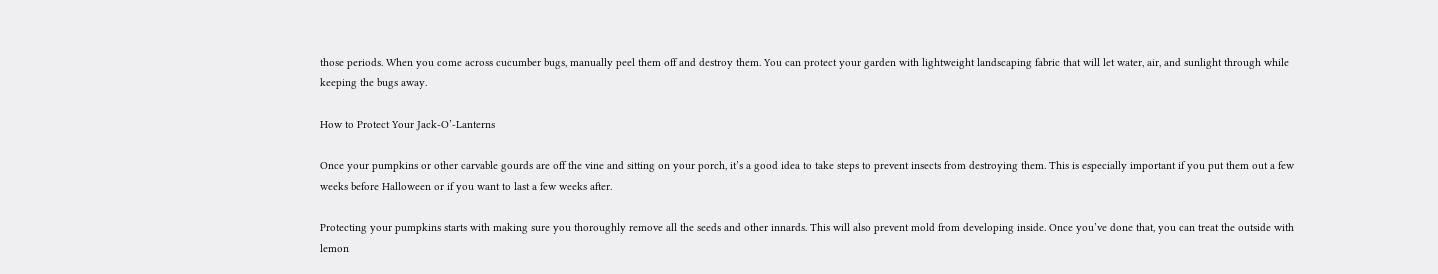those periods. When you come across cucumber bugs, manually peel them off and destroy them. You can protect your garden with lightweight landscaping fabric that will let water, air, and sunlight through while keeping the bugs away.

How to Protect Your Jack-O’-Lanterns

Once your pumpkins or other carvable gourds are off the vine and sitting on your porch, it’s a good idea to take steps to prevent insects from destroying them. This is especially important if you put them out a few weeks before Halloween or if you want to last a few weeks after.

Protecting your pumpkins starts with making sure you thoroughly remove all the seeds and other innards. This will also prevent mold from developing inside. Once you’ve done that, you can treat the outside with lemon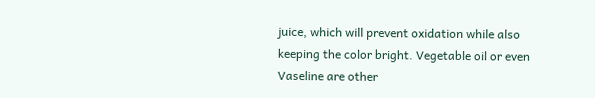juice, which will prevent oxidation while also keeping the color bright. Vegetable oil or even Vaseline are other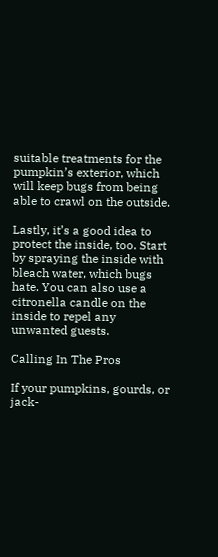suitable treatments for the pumpkin’s exterior, which will keep bugs from being able to crawl on the outside.

Lastly, it’s a good idea to protect the inside, too. Start by spraying the inside with bleach water, which bugs hate. You can also use a citronella candle on the inside to repel any unwanted guests.

Calling In The Pros

If your pumpkins, gourds, or jack-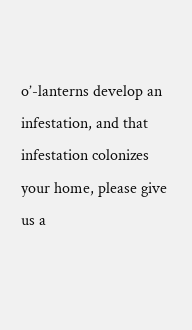o’-lanterns develop an infestation, and that infestation colonizes your home, please give us a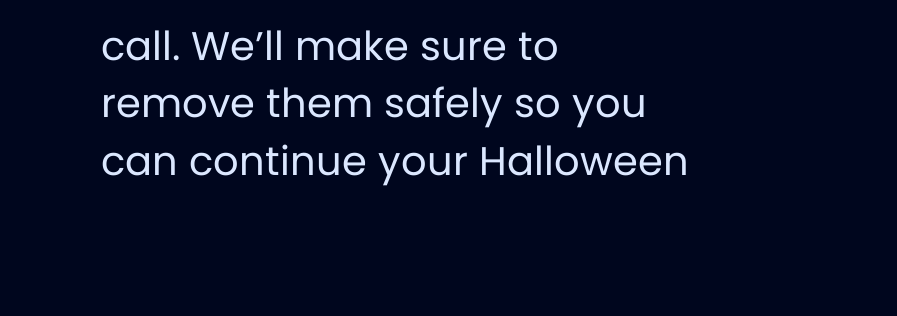call. We’ll make sure to remove them safely so you can continue your Halloween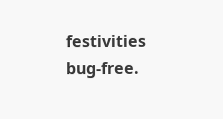festivities bug-free.